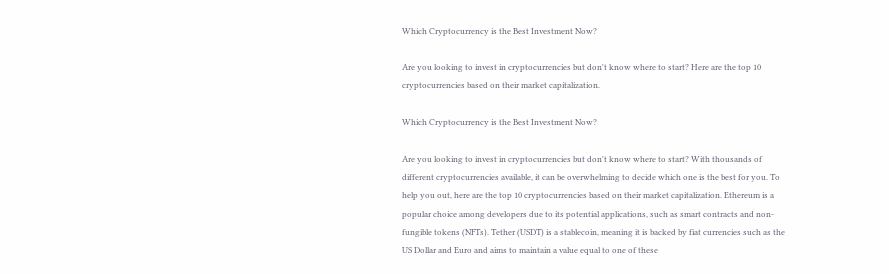Which Cryptocurrency is the Best Investment Now?

Are you looking to invest in cryptocurrencies but don't know where to start? Here are the top 10 cryptocurrencies based on their market capitalization.

Which Cryptocurrency is the Best Investment Now?

Are you looking to invest in cryptocurrencies but don't know where to start? With thousands of different cryptocurrencies available, it can be overwhelming to decide which one is the best for you. To help you out, here are the top 10 cryptocurrencies based on their market capitalization. Ethereum is a popular choice among developers due to its potential applications, such as smart contracts and non-fungible tokens (NFTs). Tether (USDT) is a stablecoin, meaning it is backed by fiat currencies such as the US Dollar and Euro and aims to maintain a value equal to one of these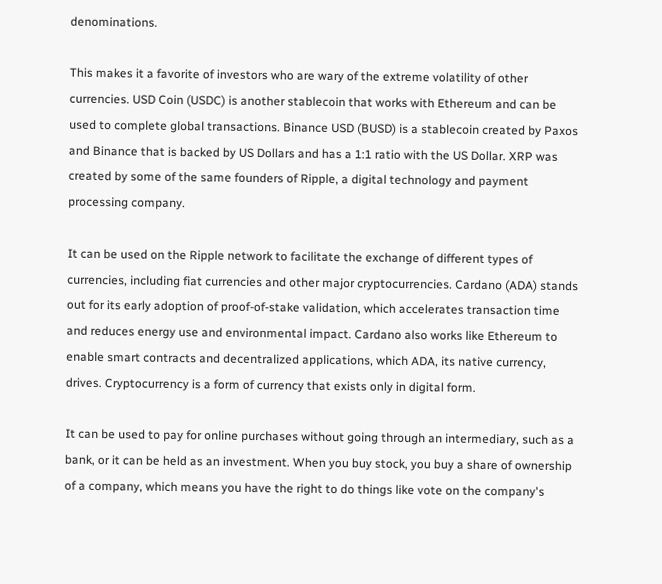denominations.

This makes it a favorite of investors who are wary of the extreme volatility of other currencies. USD Coin (USDC) is another stablecoin that works with Ethereum and can be used to complete global transactions. Binance USD (BUSD) is a stablecoin created by Paxos and Binance that is backed by US Dollars and has a 1:1 ratio with the US Dollar. XRP was created by some of the same founders of Ripple, a digital technology and payment processing company.

It can be used on the Ripple network to facilitate the exchange of different types of currencies, including fiat currencies and other major cryptocurrencies. Cardano (ADA) stands out for its early adoption of proof-of-stake validation, which accelerates transaction time and reduces energy use and environmental impact. Cardano also works like Ethereum to enable smart contracts and decentralized applications, which ADA, its native currency, drives. Cryptocurrency is a form of currency that exists only in digital form.

It can be used to pay for online purchases without going through an intermediary, such as a bank, or it can be held as an investment. When you buy stock, you buy a share of ownership of a company, which means you have the right to do things like vote on the company's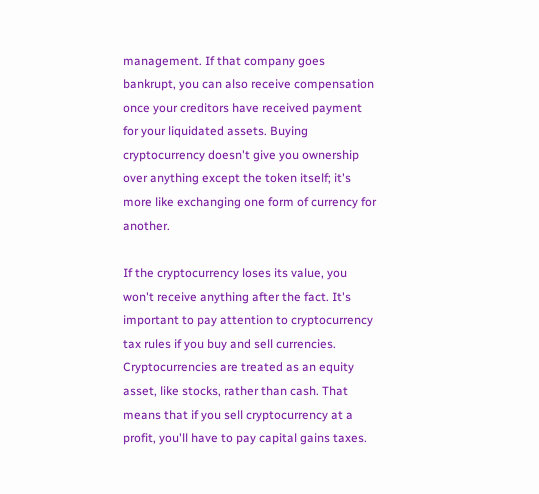management. If that company goes bankrupt, you can also receive compensation once your creditors have received payment for your liquidated assets. Buying cryptocurrency doesn't give you ownership over anything except the token itself; it's more like exchanging one form of currency for another.

If the cryptocurrency loses its value, you won't receive anything after the fact. It's important to pay attention to cryptocurrency tax rules if you buy and sell currencies. Cryptocurrencies are treated as an equity asset, like stocks, rather than cash. That means that if you sell cryptocurrency at a profit, you'll have to pay capital gains taxes.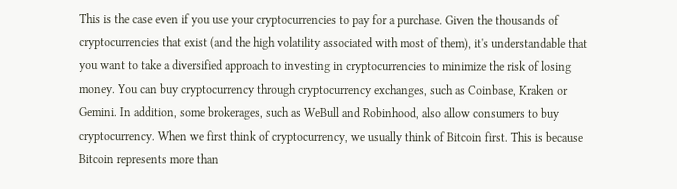This is the case even if you use your cryptocurrencies to pay for a purchase. Given the thousands of cryptocurrencies that exist (and the high volatility associated with most of them), it's understandable that you want to take a diversified approach to investing in cryptocurrencies to minimize the risk of losing money. You can buy cryptocurrency through cryptocurrency exchanges, such as Coinbase, Kraken or Gemini. In addition, some brokerages, such as WeBull and Robinhood, also allow consumers to buy cryptocurrency. When we first think of cryptocurrency, we usually think of Bitcoin first. This is because Bitcoin represents more than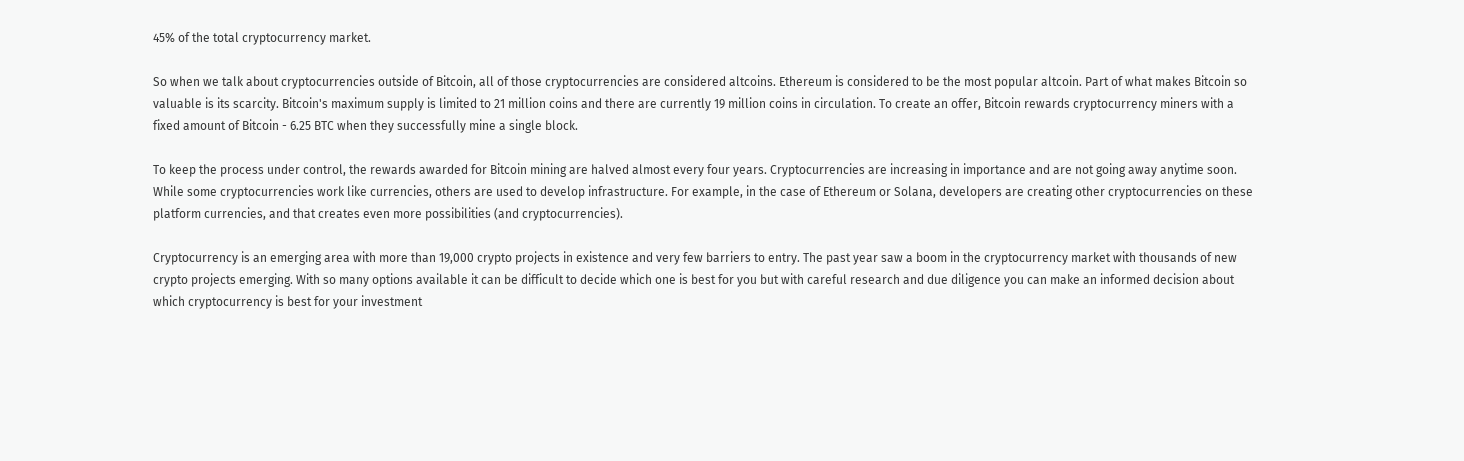45% of the total cryptocurrency market.

So when we talk about cryptocurrencies outside of Bitcoin, all of those cryptocurrencies are considered altcoins. Ethereum is considered to be the most popular altcoin. Part of what makes Bitcoin so valuable is its scarcity. Bitcoin's maximum supply is limited to 21 million coins and there are currently 19 million coins in circulation. To create an offer, Bitcoin rewards cryptocurrency miners with a fixed amount of Bitcoin - 6.25 BTC when they successfully mine a single block.

To keep the process under control, the rewards awarded for Bitcoin mining are halved almost every four years. Cryptocurrencies are increasing in importance and are not going away anytime soon. While some cryptocurrencies work like currencies, others are used to develop infrastructure. For example, in the case of Ethereum or Solana, developers are creating other cryptocurrencies on these platform currencies, and that creates even more possibilities (and cryptocurrencies).

Cryptocurrency is an emerging area with more than 19,000 crypto projects in existence and very few barriers to entry. The past year saw a boom in the cryptocurrency market with thousands of new crypto projects emerging. With so many options available it can be difficult to decide which one is best for you but with careful research and due diligence you can make an informed decision about which cryptocurrency is best for your investment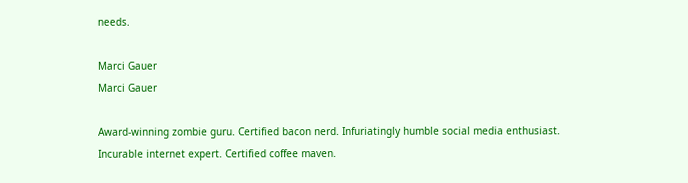needs.

Marci Gauer
Marci Gauer

Award-winning zombie guru. Certified bacon nerd. Infuriatingly humble social media enthusiast. Incurable internet expert. Certified coffee maven.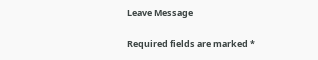Leave Message

Required fields are marked *